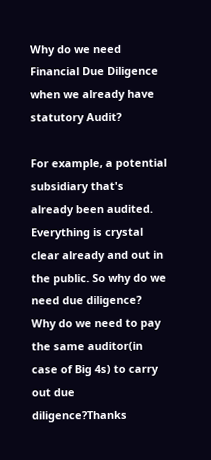Why do we need Financial Due Diligence when we already have statutory Audit?

For example, a potential subsidiary that's already been audited. Everything is crystal clear already and out in the public. So why do we need due diligence? Why do we need to pay the same auditor(in case of Big 4s) to carry out due diligence?Thanks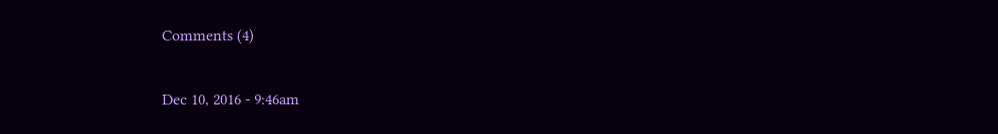Comments (4)

Dec 10, 2016 - 9:46am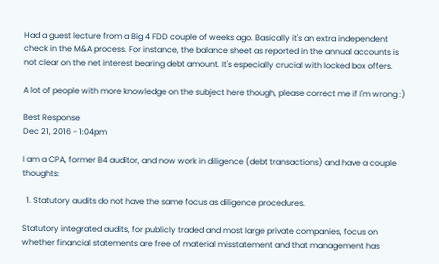Had a guest lecture from a Big 4 FDD couple of weeks ago. Basically it's an extra independent check in the M&A process. For instance, the balance sheet as reported in the annual accounts is not clear on the net interest bearing debt amount. It's especially crucial with locked box offers.

A lot of people with more knowledge on the subject here though, please correct me if I'm wrong :)

Best Response
Dec 21, 2016 - 1:04pm

I am a CPA, former B4 auditor, and now work in diligence (debt transactions) and have a couple thoughts:

  1. Statutory audits do not have the same focus as diligence procedures.

Statutory integrated audits, for publicly traded and most large private companies, focus on whether financial statements are free of material misstatement and that management has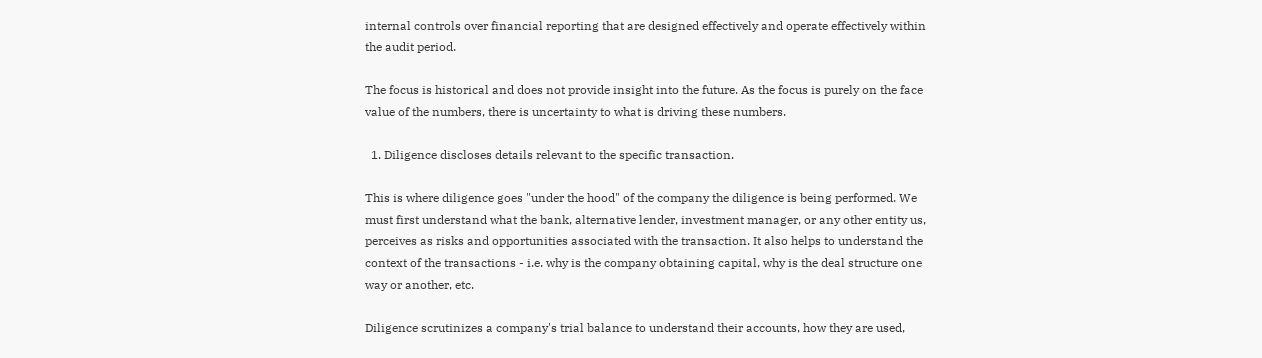internal controls over financial reporting that are designed effectively and operate effectively within the audit period.

The focus is historical and does not provide insight into the future. As the focus is purely on the face value of the numbers, there is uncertainty to what is driving these numbers.

  1. Diligence discloses details relevant to the specific transaction.

This is where diligence goes "under the hood" of the company the diligence is being performed. We must first understand what the bank, alternative lender, investment manager, or any other entity us, perceives as risks and opportunities associated with the transaction. It also helps to understand the context of the transactions - i.e. why is the company obtaining capital, why is the deal structure one way or another, etc.

Diligence scrutinizes a company's trial balance to understand their accounts, how they are used,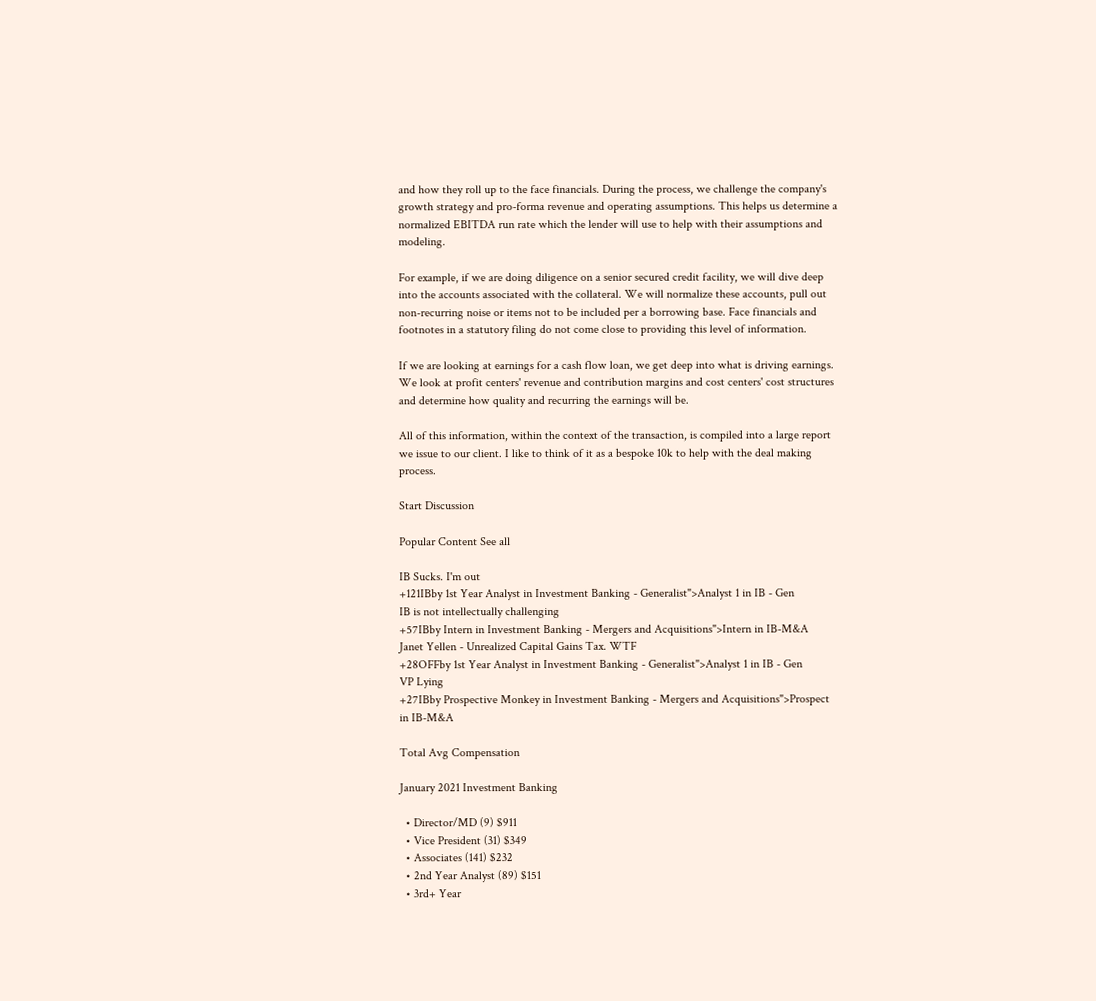and how they roll up to the face financials. During the process, we challenge the company's growth strategy and pro-forma revenue and operating assumptions. This helps us determine a normalized EBITDA run rate which the lender will use to help with their assumptions and modeling.

For example, if we are doing diligence on a senior secured credit facility, we will dive deep into the accounts associated with the collateral. We will normalize these accounts, pull out non-recurring noise or items not to be included per a borrowing base. Face financials and footnotes in a statutory filing do not come close to providing this level of information.

If we are looking at earnings for a cash flow loan, we get deep into what is driving earnings. We look at profit centers' revenue and contribution margins and cost centers' cost structures and determine how quality and recurring the earnings will be.

All of this information, within the context of the transaction, is compiled into a large report we issue to our client. I like to think of it as a bespoke 10k to help with the deal making process.

Start Discussion

Popular Content See all

IB Sucks. I'm out
+121IBby 1st Year Analyst in Investment Banking - Generalist">Analyst 1 in IB - Gen
IB is not intellectually challenging
+57IBby Intern in Investment Banking - Mergers and Acquisitions">Intern in IB-M&A
Janet Yellen - Unrealized Capital Gains Tax. WTF
+28OFFby 1st Year Analyst in Investment Banking - Generalist">Analyst 1 in IB - Gen
VP Lying
+27IBby Prospective Monkey in Investment Banking - Mergers and Acquisitions">Prospect in IB-M&A

Total Avg Compensation

January 2021 Investment Banking

  • Director/MD (9) $911
  • Vice President (31) $349
  • Associates (141) $232
  • 2nd Year Analyst (89) $151
  • 3rd+ Year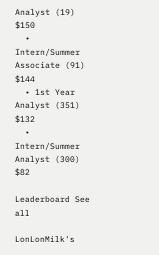Analyst (19) $150
  • Intern/Summer Associate (91) $144
  • 1st Year Analyst (351) $132
  • Intern/Summer Analyst (300) $82

Leaderboard See all

LonLonMilk's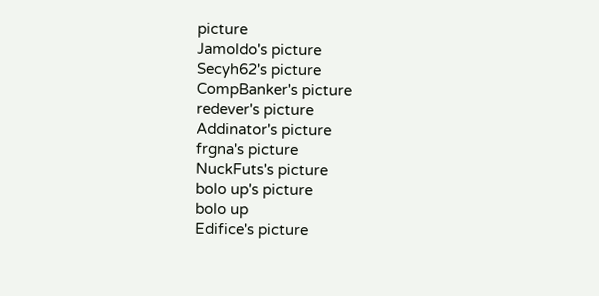picture
Jamoldo's picture
Secyh62's picture
CompBanker's picture
redever's picture
Addinator's picture
frgna's picture
NuckFuts's picture
bolo up's picture
bolo up
Edifice's picture